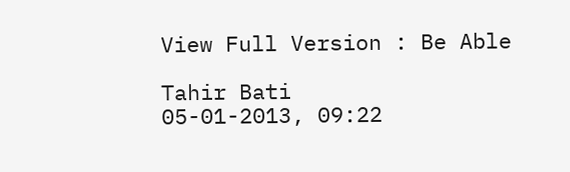View Full Version : Be Able

Tahir Bati
05-01-2013, 09:22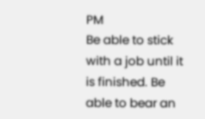PM
Be able to stick with a job until it is finished. Be able to bear an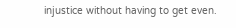injustice without having to get even.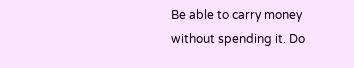Be able to carry money without spending it. Do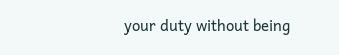your duty without being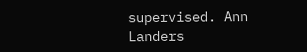supervised. Ann Landers